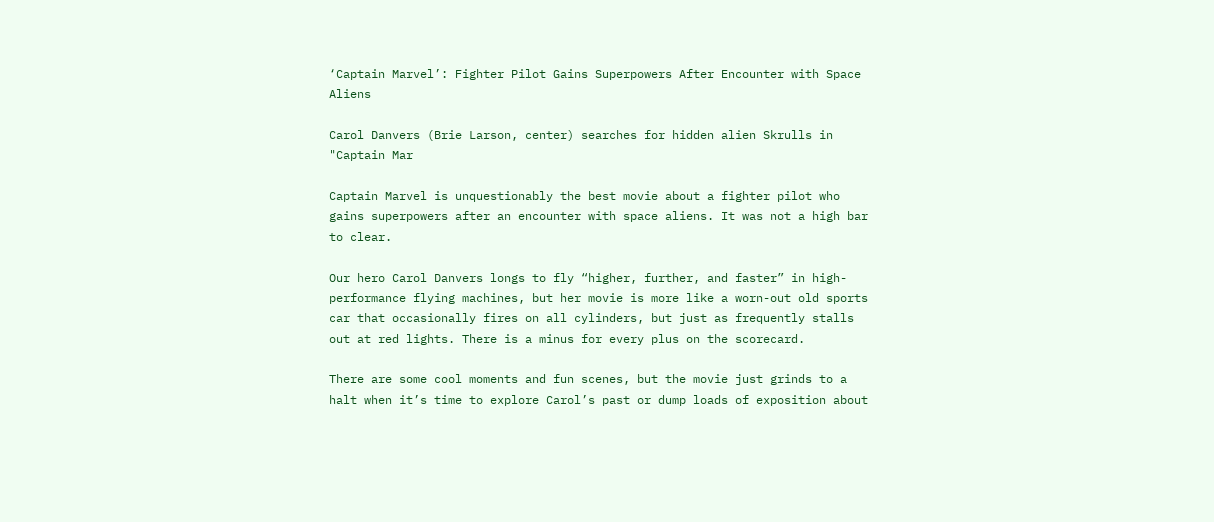‘Captain Marvel’: Fighter Pilot Gains Superpowers After Encounter with Space Aliens

Carol Danvers (Brie Larson, center) searches for hidden alien Skrulls in "Captain Mar

Captain Marvel is unquestionably the best movie about a fighter pilot who gains superpowers after an encounter with space aliens. It was not a high bar to clear.

Our hero Carol Danvers longs to fly “higher, further, and faster” in high-performance flying machines, but her movie is more like a worn-out old sports car that occasionally fires on all cylinders, but just as frequently stalls out at red lights. There is a minus for every plus on the scorecard.

There are some cool moments and fun scenes, but the movie just grinds to a halt when it’s time to explore Carol’s past or dump loads of exposition about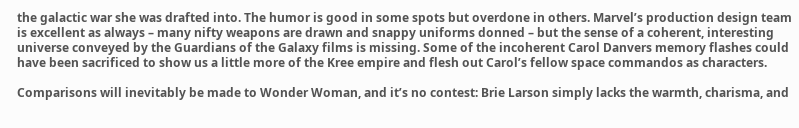the galactic war she was drafted into. The humor is good in some spots but overdone in others. Marvel’s production design team is excellent as always – many nifty weapons are drawn and snappy uniforms donned – but the sense of a coherent, interesting universe conveyed by the Guardians of the Galaxy films is missing. Some of the incoherent Carol Danvers memory flashes could have been sacrificed to show us a little more of the Kree empire and flesh out Carol’s fellow space commandos as characters.

Comparisons will inevitably be made to Wonder Woman, and it’s no contest: Brie Larson simply lacks the warmth, charisma, and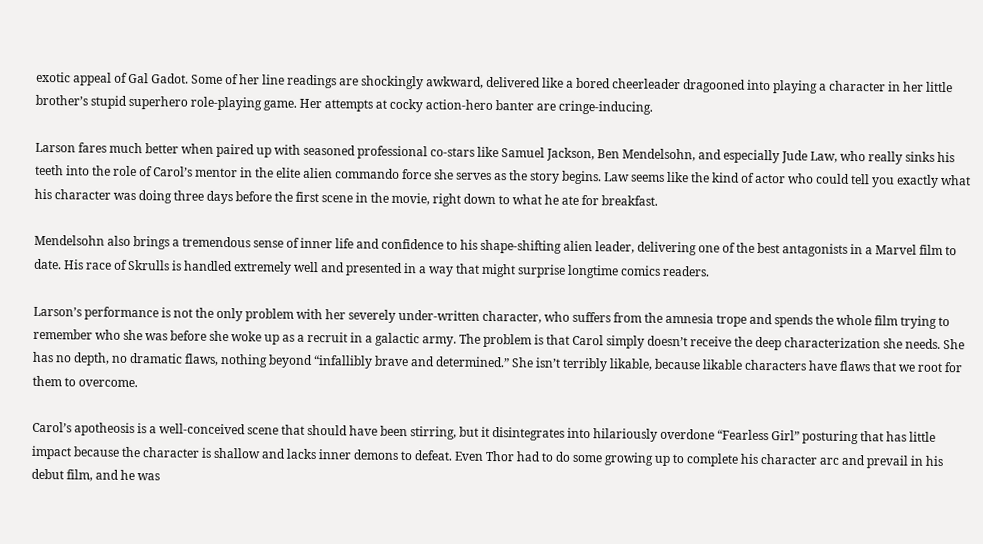exotic appeal of Gal Gadot. Some of her line readings are shockingly awkward, delivered like a bored cheerleader dragooned into playing a character in her little brother’s stupid superhero role-playing game. Her attempts at cocky action-hero banter are cringe-inducing.

Larson fares much better when paired up with seasoned professional co-stars like Samuel Jackson, Ben Mendelsohn, and especially Jude Law, who really sinks his teeth into the role of Carol’s mentor in the elite alien commando force she serves as the story begins. Law seems like the kind of actor who could tell you exactly what his character was doing three days before the first scene in the movie, right down to what he ate for breakfast.

Mendelsohn also brings a tremendous sense of inner life and confidence to his shape-shifting alien leader, delivering one of the best antagonists in a Marvel film to date. His race of Skrulls is handled extremely well and presented in a way that might surprise longtime comics readers.

Larson’s performance is not the only problem with her severely under-written character, who suffers from the amnesia trope and spends the whole film trying to remember who she was before she woke up as a recruit in a galactic army. The problem is that Carol simply doesn’t receive the deep characterization she needs. She has no depth, no dramatic flaws, nothing beyond “infallibly brave and determined.” She isn’t terribly likable, because likable characters have flaws that we root for them to overcome.

Carol’s apotheosis is a well-conceived scene that should have been stirring, but it disintegrates into hilariously overdone “Fearless Girl” posturing that has little impact because the character is shallow and lacks inner demons to defeat. Even Thor had to do some growing up to complete his character arc and prevail in his debut film, and he was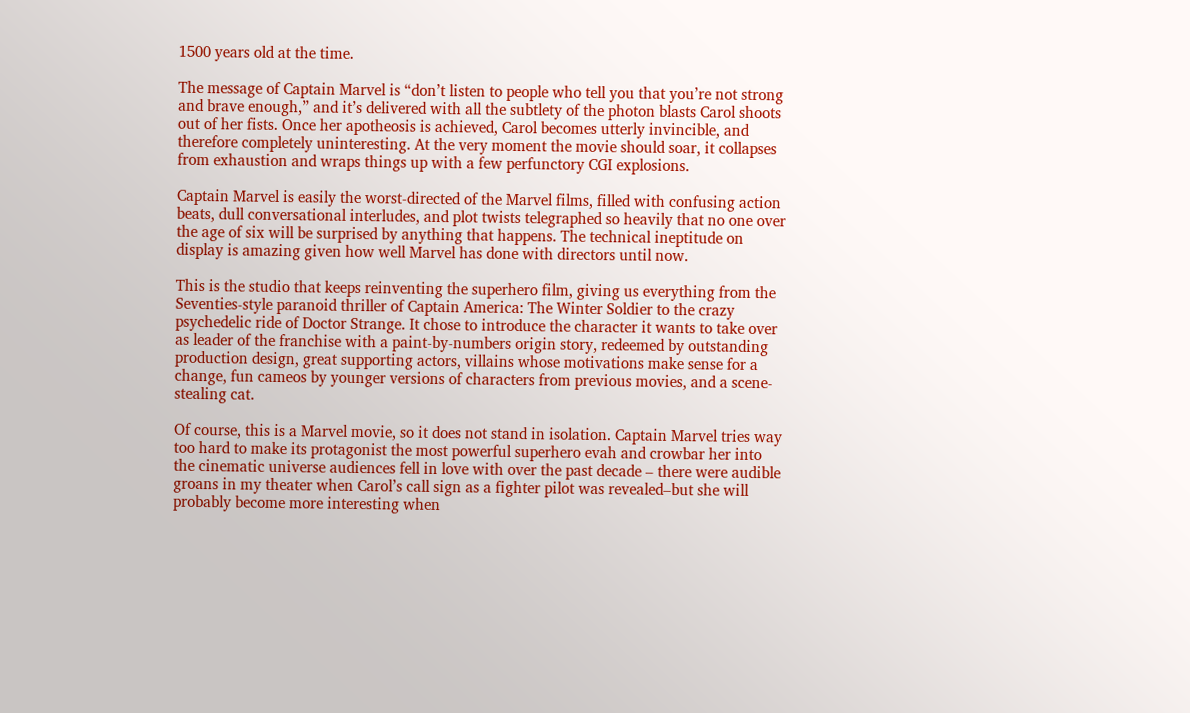1500 years old at the time.

The message of Captain Marvel is “don’t listen to people who tell you that you’re not strong and brave enough,” and it’s delivered with all the subtlety of the photon blasts Carol shoots out of her fists. Once her apotheosis is achieved, Carol becomes utterly invincible, and therefore completely uninteresting. At the very moment the movie should soar, it collapses from exhaustion and wraps things up with a few perfunctory CGI explosions.

Captain Marvel is easily the worst-directed of the Marvel films, filled with confusing action beats, dull conversational interludes, and plot twists telegraphed so heavily that no one over the age of six will be surprised by anything that happens. The technical ineptitude on display is amazing given how well Marvel has done with directors until now.

This is the studio that keeps reinventing the superhero film, giving us everything from the Seventies-style paranoid thriller of Captain America: The Winter Soldier to the crazy psychedelic ride of Doctor Strange. It chose to introduce the character it wants to take over as leader of the franchise with a paint-by-numbers origin story, redeemed by outstanding production design, great supporting actors, villains whose motivations make sense for a change, fun cameos by younger versions of characters from previous movies, and a scene-stealing cat.

Of course, this is a Marvel movie, so it does not stand in isolation. Captain Marvel tries way too hard to make its protagonist the most powerful superhero evah and crowbar her into the cinematic universe audiences fell in love with over the past decade – there were audible groans in my theater when Carol’s call sign as a fighter pilot was revealed–but she will probably become more interesting when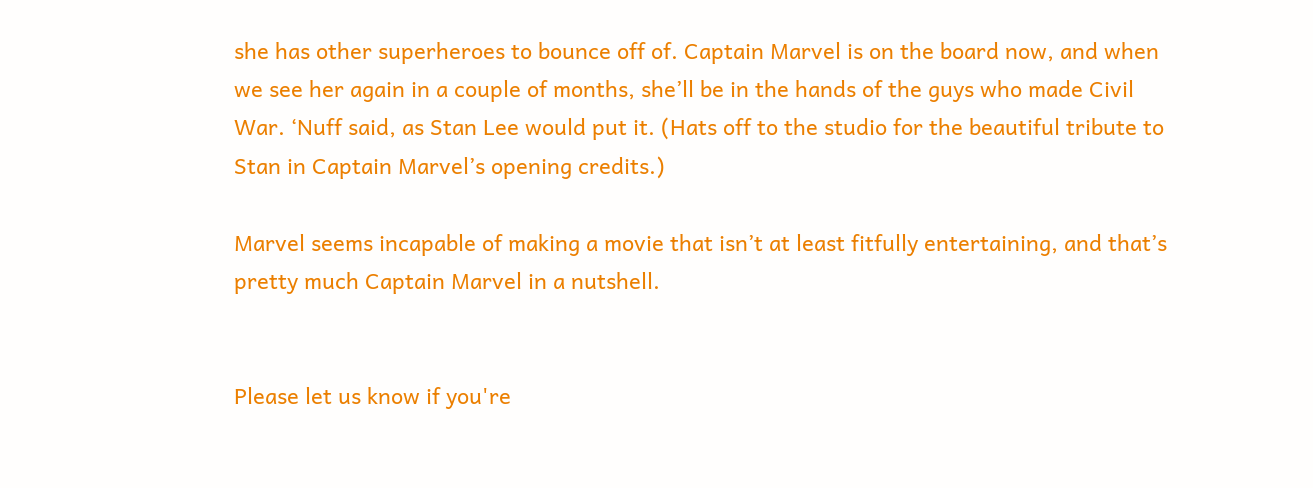she has other superheroes to bounce off of. Captain Marvel is on the board now, and when we see her again in a couple of months, she’ll be in the hands of the guys who made Civil War. ‘Nuff said, as Stan Lee would put it. (Hats off to the studio for the beautiful tribute to Stan in Captain Marvel’s opening credits.)

Marvel seems incapable of making a movie that isn’t at least fitfully entertaining, and that’s pretty much Captain Marvel in a nutshell.


Please let us know if you're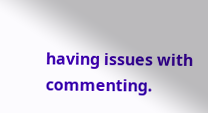having issues with commenting.